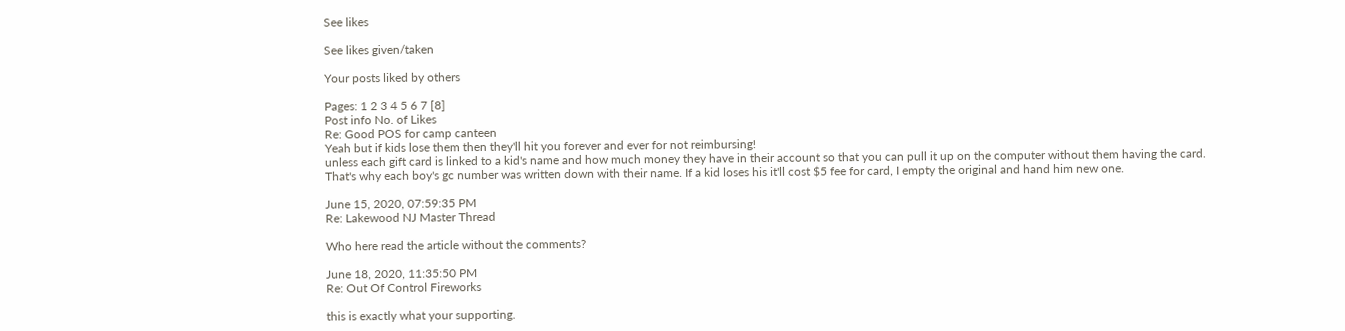See likes

See likes given/taken

Your posts liked by others

Pages: 1 2 3 4 5 6 7 [8]
Post info No. of Likes
Re: Good POS for camp canteen
Yeah but if kids lose them then they'll hit you forever and ever for not reimbursing!
unless each gift card is linked to a kid's name and how much money they have in their account so that you can pull it up on the computer without them having the card.
That's why each boy's gc number was written down with their name. If a kid loses his it'll cost $5 fee for card, I empty the original and hand him new one.

June 15, 2020, 07:59:35 PM
Re: Lakewood NJ Master Thread

Who here read the article without the comments?

June 18, 2020, 11:35:50 PM
Re: Out Of Control Fireworks

this is exactly what your supporting.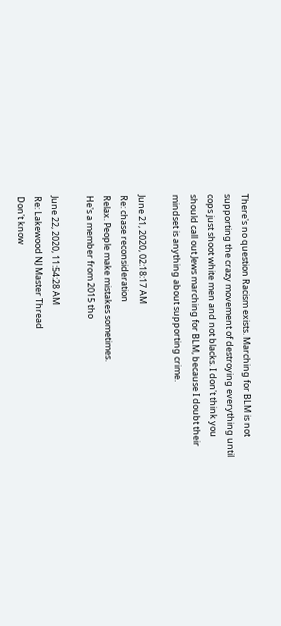There's no question Racism exists. Marching for BLM is not supporting the crazy movement of destroying everything until cops just shoot white men and not blacks. I don't think you should call out Jews marching for BLM, because I doubt their mindset is anything about supporting crime.

June 21, 2020, 02:18:17 AM
Re: chase reconsideration
Relax. People make mistakes sometimes.
He's a member from 2015 tho

June 22, 2020, 11:54:28 AM
Re: Lakewood NJ Master Thread
Don't know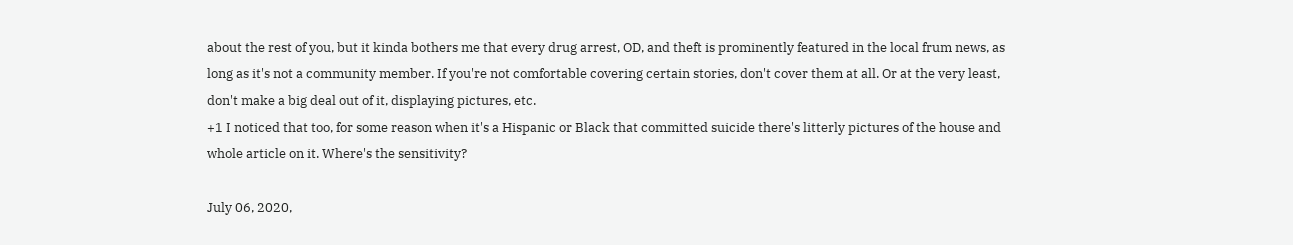about the rest of you, but it kinda bothers me that every drug arrest, OD, and theft is prominently featured in the local frum news, as long as it's not a community member. If you're not comfortable covering certain stories, don't cover them at all. Or at the very least, don't make a big deal out of it, displaying pictures, etc.
+1 I noticed that too, for some reason when it's a Hispanic or Black that committed suicide there's litterly pictures of the house and whole article on it. Where's the sensitivity?

July 06, 2020,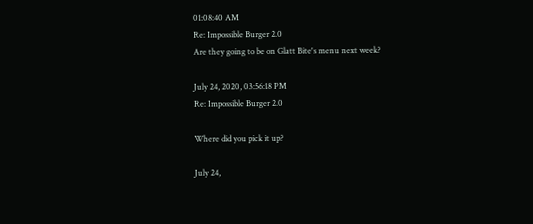01:08:40 AM
Re: Impossible Burger 2.0
Are they going to be on Glatt Bite's menu next week?

July 24, 2020, 03:56:18 PM
Re: Impossible Burger 2.0

Where did you pick it up?

July 24,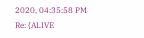2020, 04:35:58 PM
Re: {ALIVE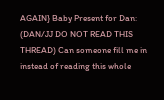AGAIN} Baby Present for Dan: (DAN/JJ DO NOT READ THIS THREAD) Can someone fill me in instead of reading this whole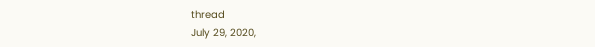thread
July 29, 2020,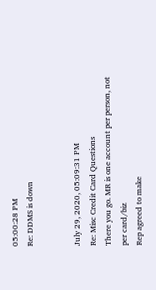05:00:28 PM
Re: DDMS is down


July 29, 2020, 05:09:31 PM
Re: Misc Credit Card Questions
There you go. MR is one account per person, not per card/biz
Rep agreed to make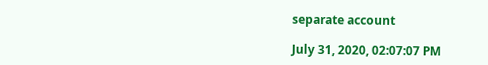separate account

July 31, 2020, 02:07:07 PM